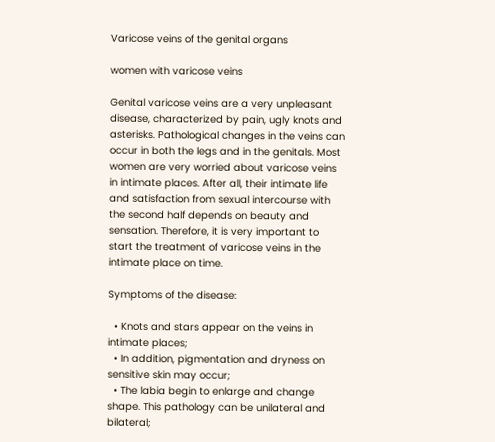Varicose veins of the genital organs

women with varicose veins

Genital varicose veins are a very unpleasant disease, characterized by pain, ugly knots and asterisks. Pathological changes in the veins can occur in both the legs and in the genitals. Most women are very worried about varicose veins in intimate places. After all, their intimate life and satisfaction from sexual intercourse with the second half depends on beauty and sensation. Therefore, it is very important to start the treatment of varicose veins in the intimate place on time.

Symptoms of the disease:

  • Knots and stars appear on the veins in intimate places;
  • In addition, pigmentation and dryness on sensitive skin may occur;
  • The labia begin to enlarge and change shape. This pathology can be unilateral and bilateral;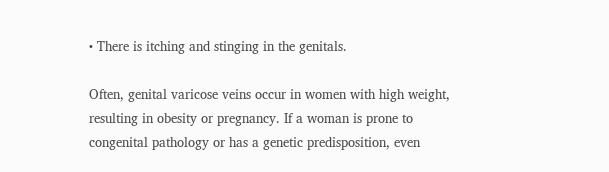• There is itching and stinging in the genitals.

Often, genital varicose veins occur in women with high weight, resulting in obesity or pregnancy. If a woman is prone to congenital pathology or has a genetic predisposition, even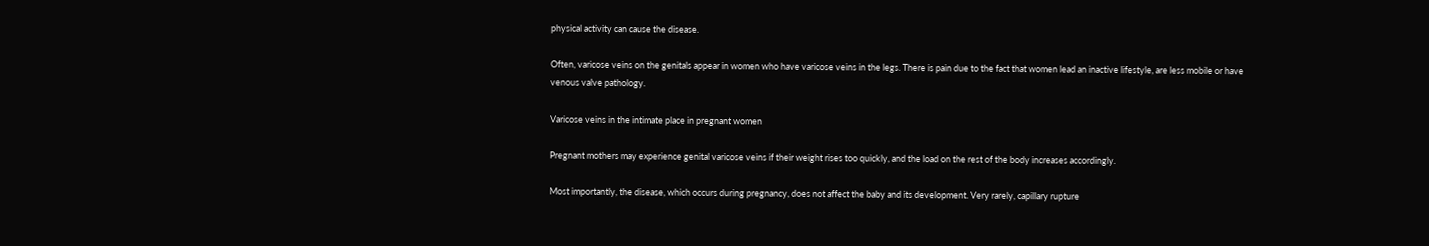physical activity can cause the disease.

Often, varicose veins on the genitals appear in women who have varicose veins in the legs. There is pain due to the fact that women lead an inactive lifestyle, are less mobile or have venous valve pathology.

Varicose veins in the intimate place in pregnant women

Pregnant mothers may experience genital varicose veins if their weight rises too quickly, and the load on the rest of the body increases accordingly.

Most importantly, the disease, which occurs during pregnancy, does not affect the baby and its development. Very rarely, capillary rupture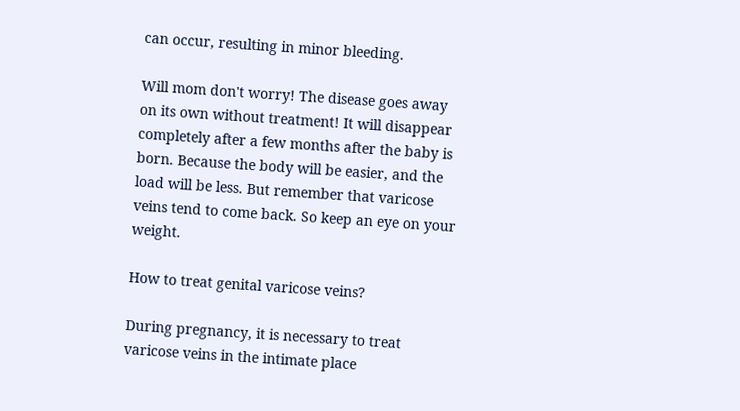can occur, resulting in minor bleeding.

Will mom don't worry! The disease goes away on its own without treatment! It will disappear completely after a few months after the baby is born. Because the body will be easier, and the load will be less. But remember that varicose veins tend to come back. So keep an eye on your weight.

How to treat genital varicose veins?

During pregnancy, it is necessary to treat varicose veins in the intimate place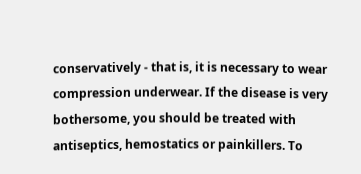conservatively - that is, it is necessary to wear compression underwear. If the disease is very bothersome, you should be treated with antiseptics, hemostatics or painkillers. To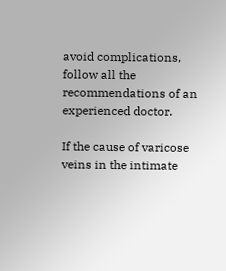avoid complications, follow all the recommendations of an experienced doctor.

If the cause of varicose veins in the intimate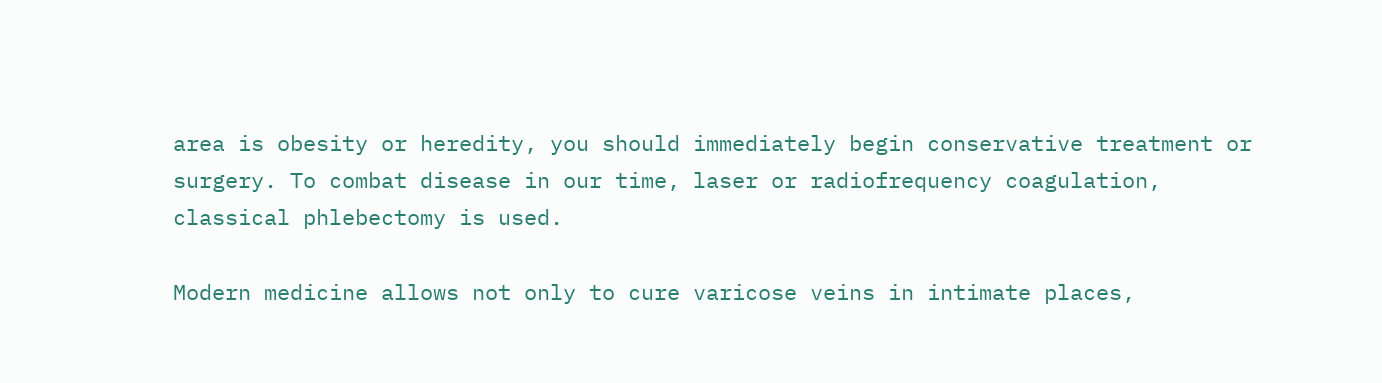area is obesity or heredity, you should immediately begin conservative treatment or surgery. To combat disease in our time, laser or radiofrequency coagulation, classical phlebectomy is used.

Modern medicine allows not only to cure varicose veins in intimate places,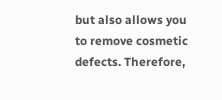but also allows you to remove cosmetic defects. Therefore,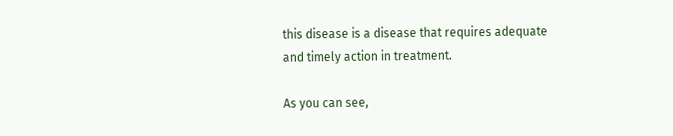this disease is a disease that requires adequate and timely action in treatment.

As you can see,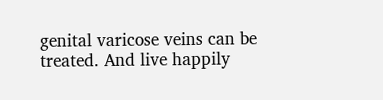genital varicose veins can be treated. And live happily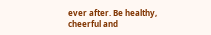ever after. Be healthy, cheerful and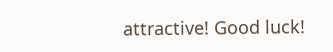attractive! Good luck!